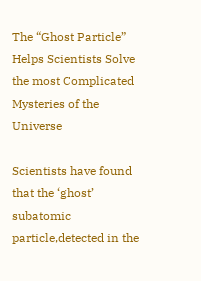The “Ghost Particle” Helps Scientists Solve the most Complicated Mysteries of the Universe

Scientists have found that the ‘ghost’ subatomic particle,detected in the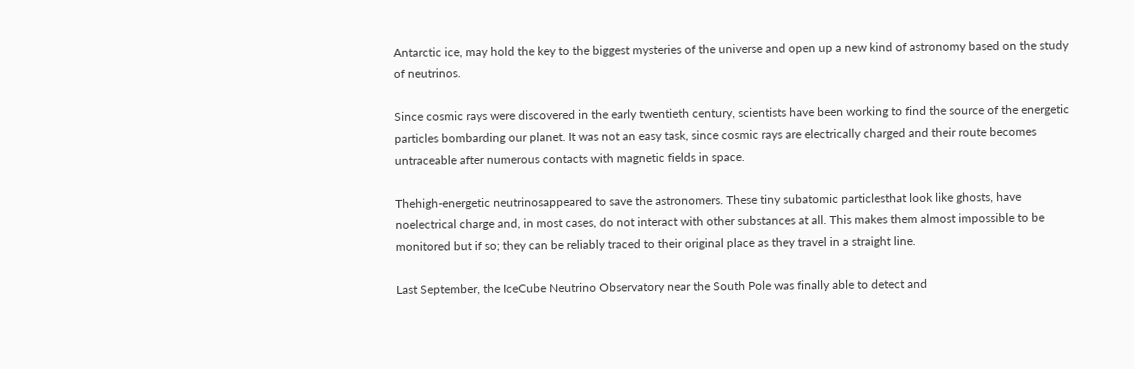Antarctic ice, may hold the key to the biggest mysteries of the universe and open up a new kind of astronomy based on the study of neutrinos.

Since cosmic rays were discovered in the early twentieth century, scientists have been working to find the source of the energetic particles bombarding our planet. It was not an easy task, since cosmic rays are electrically charged and their route becomes untraceable after numerous contacts with magnetic fields in space.

Thehigh-energetic neutrinosappeared to save the astronomers. These tiny subatomic particlesthat look like ghosts, have noelectrical charge and, in most cases, do not interact with other substances at all. This makes them almost impossible to be monitored but if so; they can be reliably traced to their original place as they travel in a straight line.

Last September, the IceCube Neutrino Observatory near the South Pole was finally able to detect and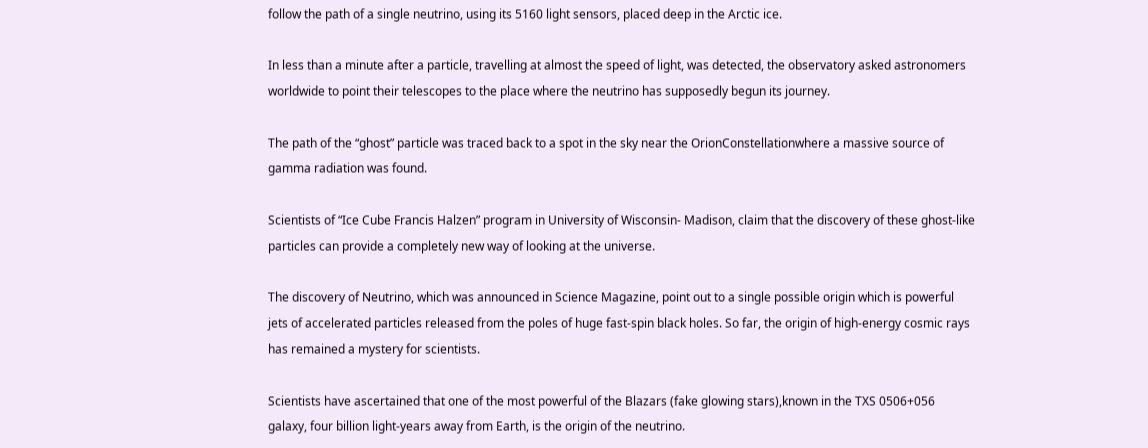follow the path of a single neutrino, using its 5160 light sensors, placed deep in the Arctic ice.

In less than a minute after a particle, travelling at almost the speed of light, was detected, the observatory asked astronomers worldwide to point their telescopes to the place where the neutrino has supposedly begun its journey.

The path of the “ghost” particle was traced back to a spot in the sky near the OrionConstellationwhere a massive source of gamma radiation was found.

Scientists of “Ice Cube Francis Halzen” program in University of Wisconsin- Madison, claim that the discovery of these ghost-like particles can provide a completely new way of looking at the universe.

The discovery of Neutrino, which was announced in Science Magazine, point out to a single possible origin which is powerful jets of accelerated particles released from the poles of huge fast-spin black holes. So far, the origin of high-energy cosmic rays has remained a mystery for scientists.

Scientists have ascertained that one of the most powerful of the Blazars (fake glowing stars),known in the TXS 0506+056 galaxy, four billion light-years away from Earth, is the origin of the neutrino.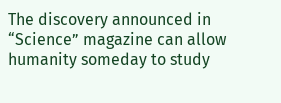The discovery announced in “Science” magazine can allow humanity someday to study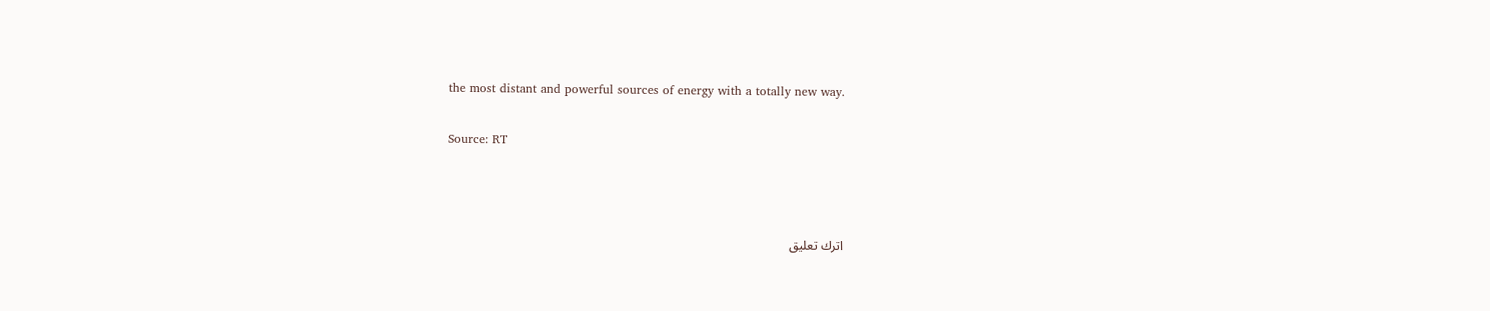the most distant and powerful sources of energy with a totally new way.

Source: RT



اترك تعليق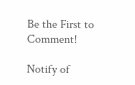Be the First to Comment!

Notify of